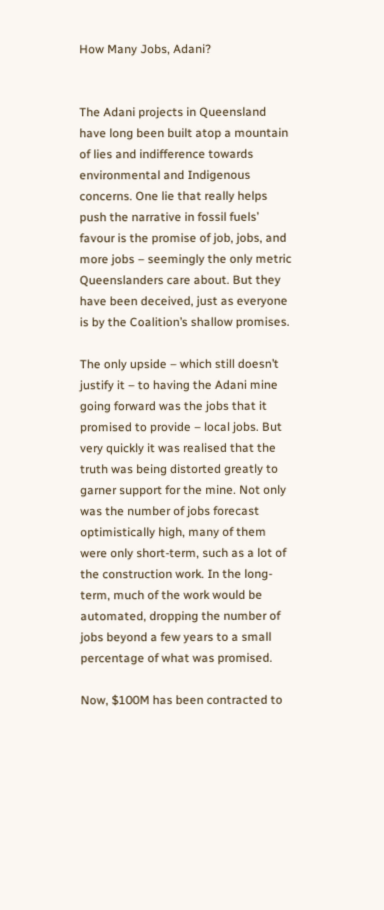How Many Jobs, Adani?


The Adani projects in Queensland have long been built atop a mountain of lies and indifference towards environmental and Indigenous concerns. One lie that really helps push the narrative in fossil fuels’ favour is the promise of job, jobs, and more jobs – seemingly the only metric Queenslanders care about. But they have been deceived, just as everyone is by the Coalition’s shallow promises.

The only upside – which still doesn’t justify it – to having the Adani mine going forward was the jobs that it promised to provide – local jobs. But very quickly it was realised that the truth was being distorted greatly to garner support for the mine. Not only was the number of jobs forecast optimistically high, many of them were only short-term, such as a lot of the construction work. In the long-term, much of the work would be automated, dropping the number of jobs beyond a few years to a small percentage of what was promised.

Now, $100M has been contracted to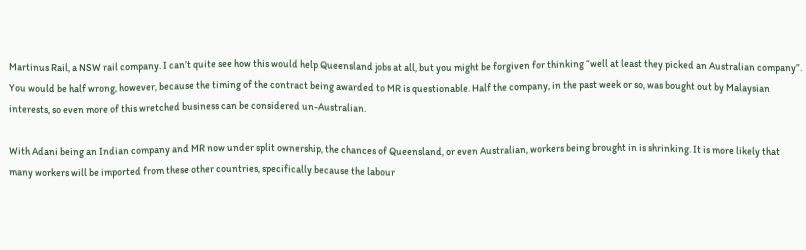Martinus Rail, a NSW rail company. I can’t quite see how this would help Queensland jobs at all, but you might be forgiven for thinking “well at least they picked an Australian company”. You would be half wrong, however, because the timing of the contract being awarded to MR is questionable. Half the company, in the past week or so, was bought out by Malaysian interests, so even more of this wretched business can be considered un-Australian.

With Adani being an Indian company and MR now under split ownership, the chances of Queensland, or even Australian, workers being brought in is shrinking. It is more likely that many workers will be imported from these other countries, specifically because the labour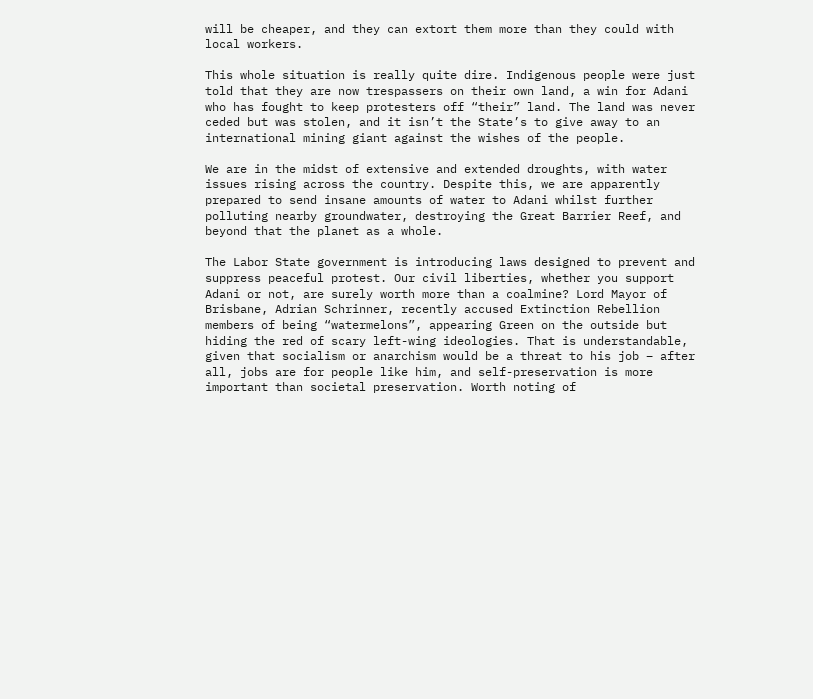will be cheaper, and they can extort them more than they could with local workers.

This whole situation is really quite dire. Indigenous people were just told that they are now trespassers on their own land, a win for Adani who has fought to keep protesters off “their” land. The land was never ceded but was stolen, and it isn’t the State’s to give away to an international mining giant against the wishes of the people.

We are in the midst of extensive and extended droughts, with water issues rising across the country. Despite this, we are apparently prepared to send insane amounts of water to Adani whilst further polluting nearby groundwater, destroying the Great Barrier Reef, and beyond that the planet as a whole.

The Labor State government is introducing laws designed to prevent and suppress peaceful protest. Our civil liberties, whether you support Adani or not, are surely worth more than a coalmine? Lord Mayor of Brisbane, Adrian Schrinner, recently accused Extinction Rebellion members of being “watermelons”, appearing Green on the outside but hiding the red of scary left-wing ideologies. That is understandable, given that socialism or anarchism would be a threat to his job – after all, jobs are for people like him, and self-preservation is more important than societal preservation. Worth noting of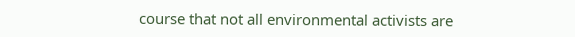course that not all environmental activists are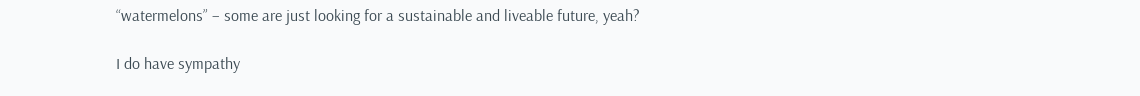“watermelons” – some are just looking for a sustainable and liveable future, yeah?

I do have sympathy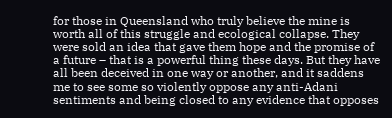for those in Queensland who truly believe the mine is worth all of this struggle and ecological collapse. They were sold an idea that gave them hope and the promise of a future – that is a powerful thing these days. But they have all been deceived in one way or another, and it saddens me to see some so violently oppose any anti-Adani sentiments and being closed to any evidence that opposes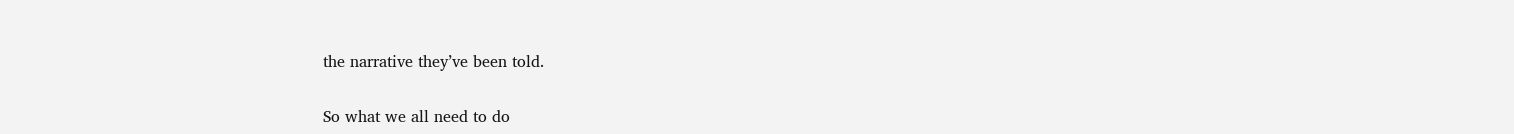the narrative they’ve been told.

So what we all need to do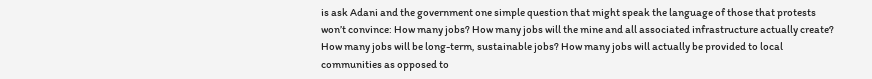is ask Adani and the government one simple question that might speak the language of those that protests won’t convince: How many jobs? How many jobs will the mine and all associated infrastructure actually create? How many jobs will be long-term, sustainable jobs? How many jobs will actually be provided to local communities as opposed to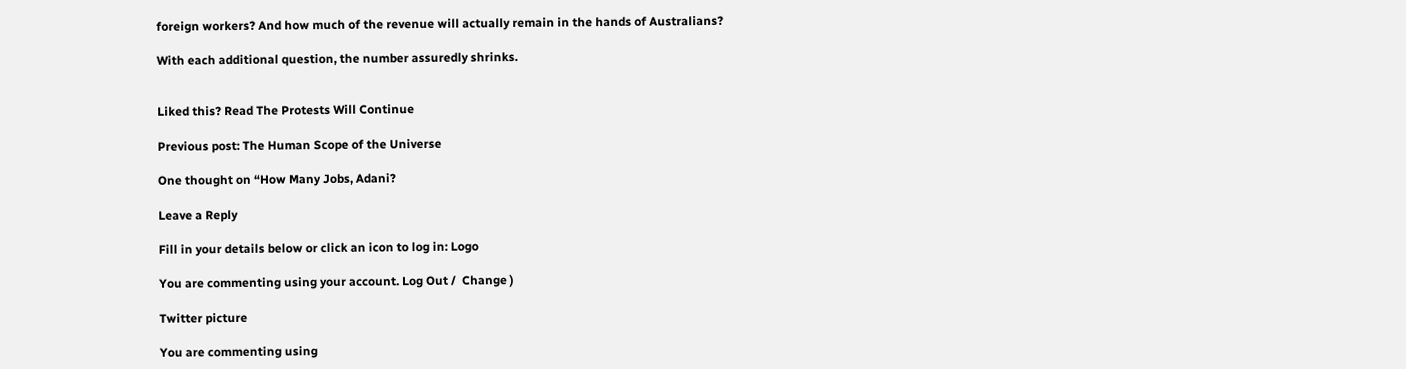foreign workers? And how much of the revenue will actually remain in the hands of Australians?

With each additional question, the number assuredly shrinks.


Liked this? Read The Protests Will Continue

Previous post: The Human Scope of the Universe

One thought on “How Many Jobs, Adani?

Leave a Reply

Fill in your details below or click an icon to log in: Logo

You are commenting using your account. Log Out /  Change )

Twitter picture

You are commenting using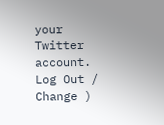your Twitter account. Log Out /  Change )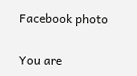Facebook photo

You are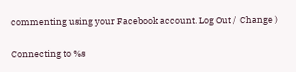commenting using your Facebook account. Log Out /  Change )

Connecting to %s